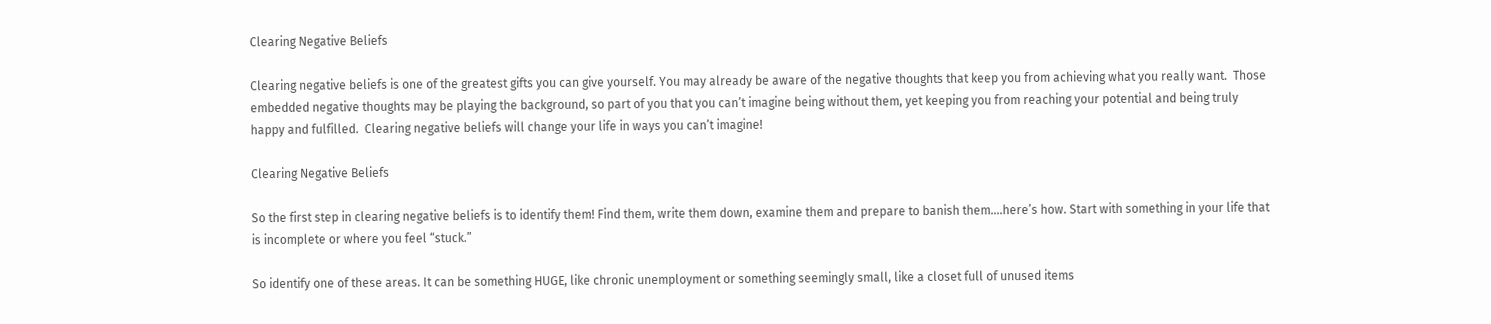Clearing Negative Beliefs

Clearing negative beliefs is one of the greatest gifts you can give yourself. You may already be aware of the negative thoughts that keep you from achieving what you really want.  Those embedded negative thoughts may be playing the background, so part of you that you can’t imagine being without them, yet keeping you from reaching your potential and being truly happy and fulfilled.  Clearing negative beliefs will change your life in ways you can’t imagine!

Clearing Negative Beliefs

So the first step in clearing negative beliefs is to identify them! Find them, write them down, examine them and prepare to banish them….here’s how. Start with something in your life that is incomplete or where you feel “stuck.”

So identify one of these areas. It can be something HUGE, like chronic unemployment or something seemingly small, like a closet full of unused items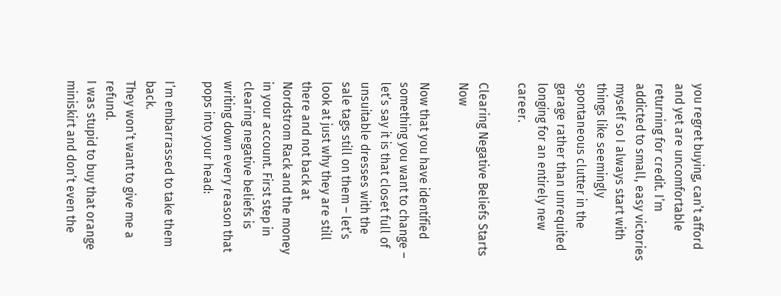you regret buying, can’t afford and yet are uncomfortable returning for credit. I’m addicted to small, easy victories myself so I always start with things like seemingly spontaneous clutter in the garage rather than unrequited longing for an entirely new career.

Clearing Negative Beliefs Starts Now

Now that you have identified something you want to change – let’s say it is that closet full of unsuitable dresses with the sale tags still on them – let’s look at just why they are still there and not back at Nordstrom Rack and the money in your account. First step in clearing negative beliefs is writing down every reason that pops into your head:

I’m embarrassed to take them back.
They won’t want to give me a refund.
I was stupid to buy that orange miniskirt and don’t even the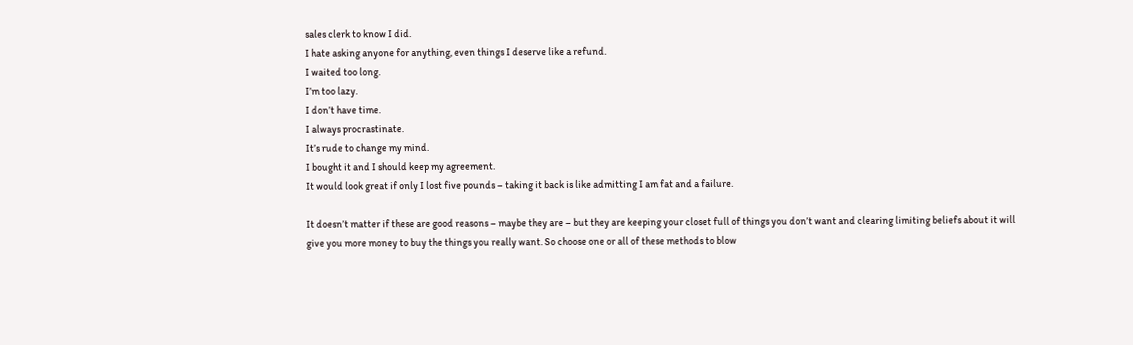sales clerk to know I did.
I hate asking anyone for anything, even things I deserve like a refund.
I waited too long.
I’m too lazy.
I don’t have time.
I always procrastinate.
It’s rude to change my mind.
I bought it and I should keep my agreement.
It would look great if only I lost five pounds – taking it back is like admitting I am fat and a failure.

It doesn’t matter if these are good reasons – maybe they are – but they are keeping your closet full of things you don’t want and clearing limiting beliefs about it will give you more money to buy the things you really want. So choose one or all of these methods to blow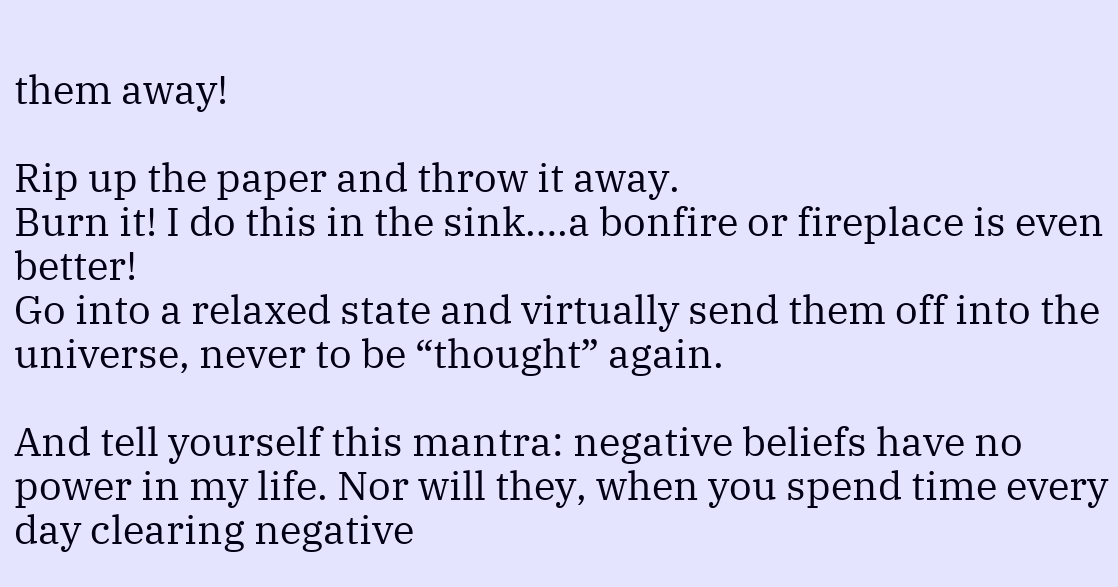them away!

Rip up the paper and throw it away.
Burn it! I do this in the sink….a bonfire or fireplace is even better!
Go into a relaxed state and virtually send them off into the universe, never to be “thought” again.

And tell yourself this mantra: negative beliefs have no power in my life. Nor will they, when you spend time every day clearing negative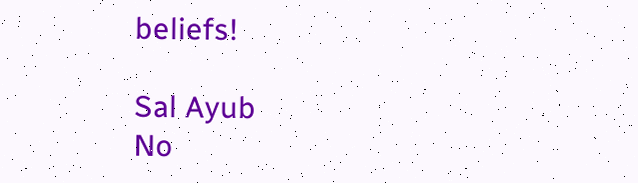beliefs!

Sal Ayub
No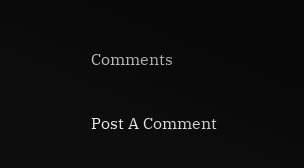Comments

Post A Comment